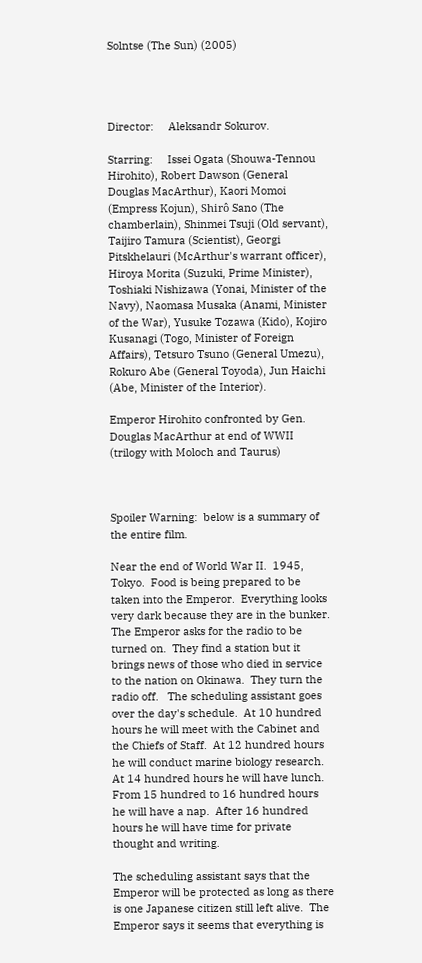Solntse (The Sun) (2005)




Director:     Aleksandr Sokurov.

Starring:     Issei Ogata (Shouwa-Tennou Hirohito), Robert Dawson (General Douglas MacArthur), Kaori Momoi (Empress Kojun), Shirô Sano (The chamberlain), Shinmei Tsuji (Old servant), Taijiro Tamura (Scientist), Georgi Pitskhelauri (McArthur's warrant officer), Hiroya Morita (Suzuki, Prime Minister), Toshiaki Nishizawa (Yonai, Minister of the Navy), Naomasa Musaka (Anami, Minister of the War), Yusuke Tozawa (Kido), Kojiro Kusanagi (Togo, Minister of Foreign Affairs), Tetsuro Tsuno (General Umezu), Rokuro Abe (General Toyoda), Jun Haichi (Abe, Minister of the Interior).

Emperor Hirohito confronted by Gen. Douglas MacArthur at end of WWII (trilogy with Moloch and Taurus)



Spoiler Warning:  below is a summary of the entire film.

Near the end of World War II.  1945, Tokyo.  Food is being prepared to be taken into the Emperor.  Everything looks very dark because they are in the bunker.  The Emperor asks for the radio to be turned on.  They find a station but it brings news of those who died in service to the nation on Okinawa.  They turn the radio off.   The scheduling assistant goes over the day's schedule.  At 10 hundred hours he will meet with the Cabinet and the Chiefs of Staff.  At 12 hundred hours he will conduct marine biology research.  At 14 hundred hours he will have lunch.  From 15 hundred to 16 hundred hours he will have a nap.  After 16 hundred hours he will have time for private thought and writing.

The scheduling assistant says that the Emperor will be protected as long as there is one Japanese citizen still left alive.  The Emperor says it seems that everything is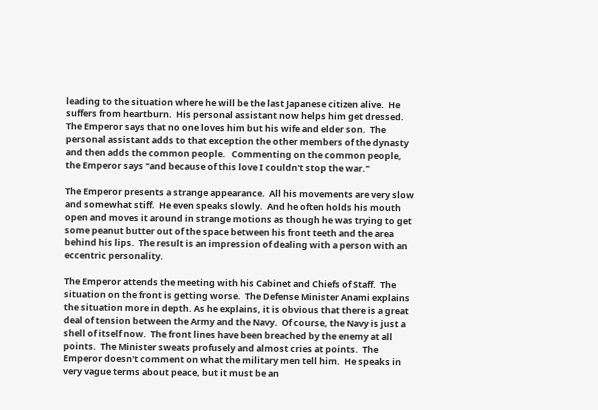leading to the situation where he will be the last Japanese citizen alive.  He suffers from heartburn.  His personal assistant now helps him get dressed.  The Emperor says that no one loves him but his wife and elder son.  The personal assistant adds to that exception the other members of the dynasty and then adds the common people.   Commenting on the common people, the Emperor says "and because of this love I couldn't stop the war."

The Emperor presents a strange appearance.  All his movements are very slow and somewhat stiff.  He even speaks slowly.  And he often holds his mouth open and moves it around in strange motions as though he was trying to get some peanut butter out of the space between his front teeth and the area behind his lips.  The result is an impression of dealing with a person with an eccentric personality.

The Emperor attends the meeting with his Cabinet and Chiefs of Staff.  The situation on the front is getting worse.  The Defense Minister Anami explains the situation more in depth. As he explains, it is obvious that there is a great deal of tension between the Army and the Navy.  Of course, the Navy is just a shell of itself now.  The front lines have been breached by the enemy at all points.  The Minister sweats profusely and almost cries at points.  The Emperor doesn't comment on what the military men tell him.  He speaks in very vague terms about peace, but it must be an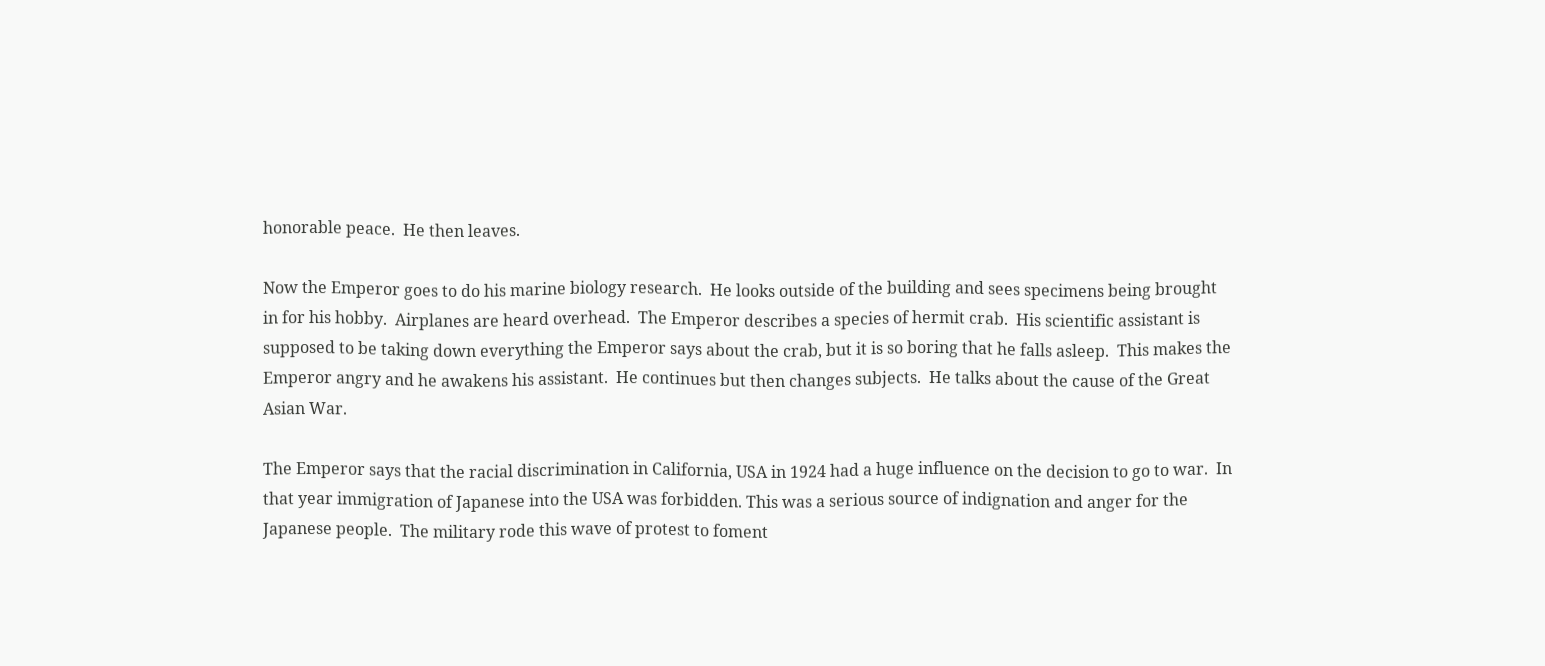honorable peace.  He then leaves.

Now the Emperor goes to do his marine biology research.  He looks outside of the building and sees specimens being brought in for his hobby.  Airplanes are heard overhead.  The Emperor describes a species of hermit crab.  His scientific assistant is supposed to be taking down everything the Emperor says about the crab, but it is so boring that he falls asleep.  This makes the Emperor angry and he awakens his assistant.  He continues but then changes subjects.  He talks about the cause of the Great Asian War.

The Emperor says that the racial discrimination in California, USA in 1924 had a huge influence on the decision to go to war.  In that year immigration of Japanese into the USA was forbidden. This was a serious source of indignation and anger for the Japanese people.  The military rode this wave of protest to foment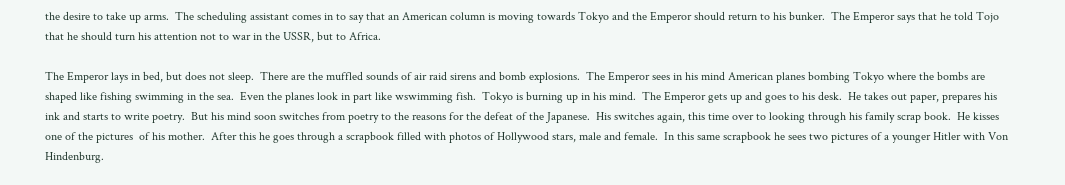the desire to take up arms.  The scheduling assistant comes in to say that an American column is moving towards Tokyo and the Emperor should return to his bunker.  The Emperor says that he told Tojo that he should turn his attention not to war in the USSR, but to Africa.

The Emperor lays in bed, but does not sleep.  There are the muffled sounds of air raid sirens and bomb explosions.  The Emperor sees in his mind American planes bombing Tokyo where the bombs are shaped like fishing swimming in the sea.  Even the planes look in part like wswimming fish.  Tokyo is burning up in his mind.  The Emperor gets up and goes to his desk.  He takes out paper, prepares his ink and starts to write poetry.  But his mind soon switches from poetry to the reasons for the defeat of the Japanese.  His switches again, this time over to looking through his family scrap book.  He kisses one of the pictures  of his mother.  After this he goes through a scrapbook filled with photos of Hollywood stars, male and female.  In this same scrapbook he sees two pictures of a younger Hitler with Von Hindenburg.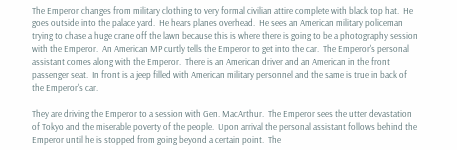The Emperor changes from military clothing to very formal civilian attire complete with black top hat.  He goes outside into the palace yard.  He hears planes overhead.  He sees an American military policeman trying to chase a huge crane off the lawn because this is where there is going to be a photography session with the Emperor.  An American MP curtly tells the Emperor to get into the car.  The Emperor's personal assistant comes along with the Emperor.  There is an American driver and an American in the front passenger seat.  In front is a jeep filled with American military personnel and the same is true in back of the Emperor's car.

They are driving the Emperor to a session with Gen. MacArthur.  The Emperor sees the utter devastation of Tokyo and the miserable poverty of the people.  Upon arrival the personal assistant follows behind the Emperor until he is stopped from going beyond a certain point.  The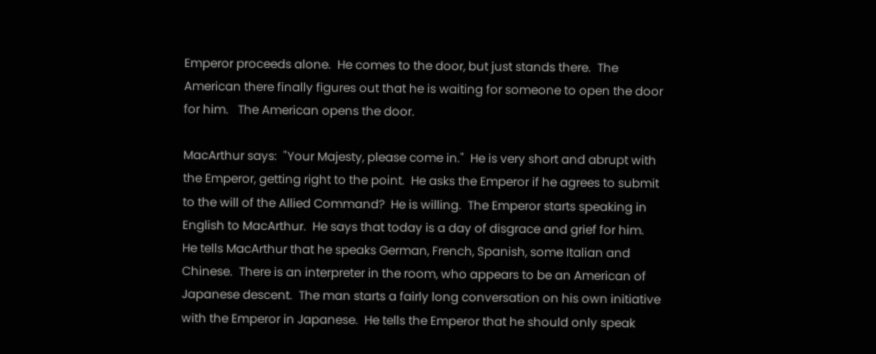Emperor proceeds alone.  He comes to the door, but just stands there.  The American there finally figures out that he is waiting for someone to open the door for him.   The American opens the door.

MacArthur says:  "Your Majesty, please come in."  He is very short and abrupt with the Emperor, getting right to the point.  He asks the Emperor if he agrees to submit to the will of the Allied Command?  He is willing.  The Emperor starts speaking in English to MacArthur.  He says that today is a day of disgrace and grief for him.  He tells MacArthur that he speaks German, French, Spanish, some Italian and Chinese.  There is an interpreter in the room, who appears to be an American of Japanese descent.  The man starts a fairly long conversation on his own initiative with the Emperor in Japanese.  He tells the Emperor that he should only speak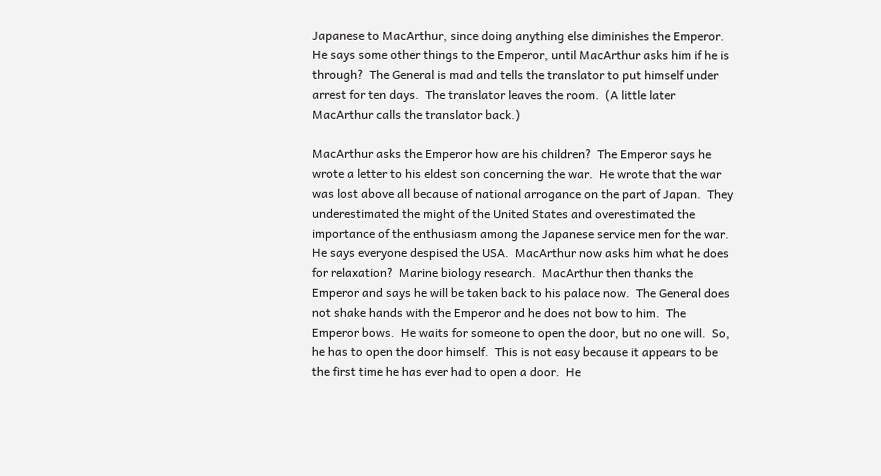Japanese to MacArthur, since doing anything else diminishes the Emperor.  He says some other things to the Emperor, until MacArthur asks him if he is through?  The General is mad and tells the translator to put himself under arrest for ten days.  The translator leaves the room.  (A little later MacArthur calls the translator back.)

MacArthur asks the Emperor how are his children?  The Emperor says he wrote a letter to his eldest son concerning the war.  He wrote that the war was lost above all because of national arrogance on the part of Japan.  They underestimated the might of the United States and overestimated the importance of the enthusiasm among the Japanese service men for the war.  He says everyone despised the USA.  MacArthur now asks him what he does for relaxation?  Marine biology research.  MacArthur then thanks the Emperor and says he will be taken back to his palace now.  The General does not shake hands with the Emperor and he does not bow to him.  The Emperor bows.  He waits for someone to open the door, but no one will.  So, he has to open the door himself.  This is not easy because it appears to be the first time he has ever had to open a door.  He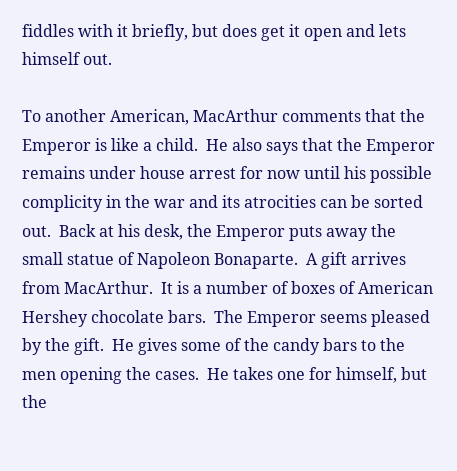fiddles with it briefly, but does get it open and lets himself out.

To another American, MacArthur comments that the Emperor is like a child.  He also says that the Emperor remains under house arrest for now until his possible complicity in the war and its atrocities can be sorted out.  Back at his desk, the Emperor puts away the small statue of Napoleon Bonaparte.  A gift arrives from MacArthur.  It is a number of boxes of American Hershey chocolate bars.  The Emperor seems pleased by the gift.  He gives some of the candy bars to the men opening the cases.  He takes one for himself, but the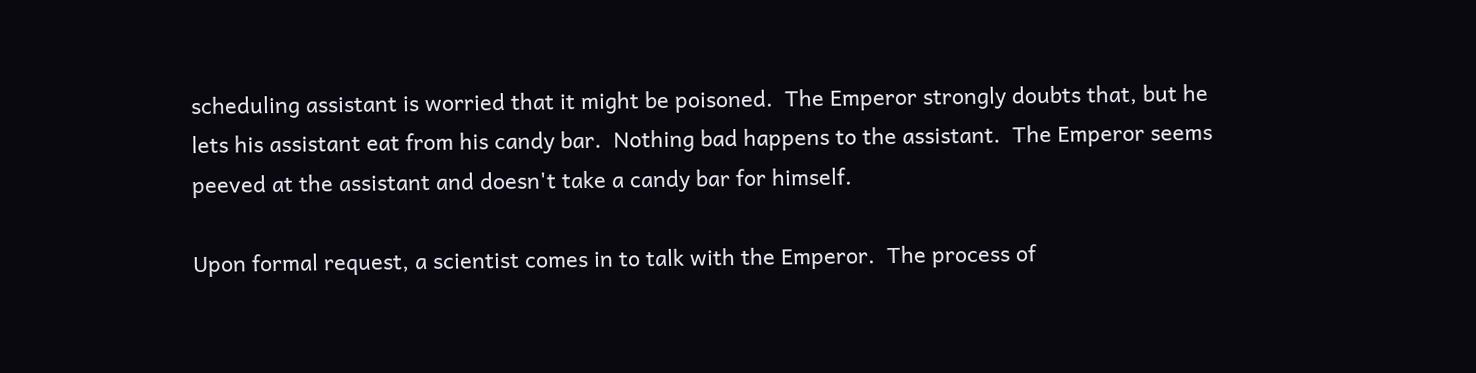scheduling assistant is worried that it might be poisoned.  The Emperor strongly doubts that, but he lets his assistant eat from his candy bar.  Nothing bad happens to the assistant.  The Emperor seems peeved at the assistant and doesn't take a candy bar for himself.

Upon formal request, a scientist comes in to talk with the Emperor.  The process of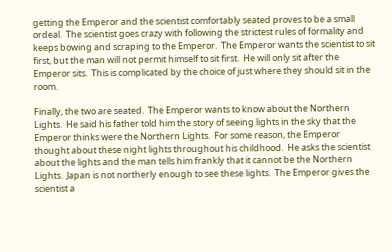getting the Emperor and the scientist comfortably seated proves to be a small ordeal.  The scientist goes crazy with following the strictest rules of formality and keeps bowing and scraping to the Emperor.  The Emperor wants the scientist to sit first, but the man will not permit himself to sit first.  He will only sit after the Emperor sits.  This is complicated by the choice of just where they should sit in the room.

Finally, the two are seated.  The Emperor wants to know about the Northern Lights.  He said his father told him the story of seeing lights in the sky that the Emperor thinks were the Northern Lights.  For some reason, the Emperor thought about these night lights throughout his childhood.  He asks the scientist about the lights and the man tells him frankly that it cannot be the Northern Lights.  Japan is not northerly enough to see these lights.  The Emperor gives the scientist a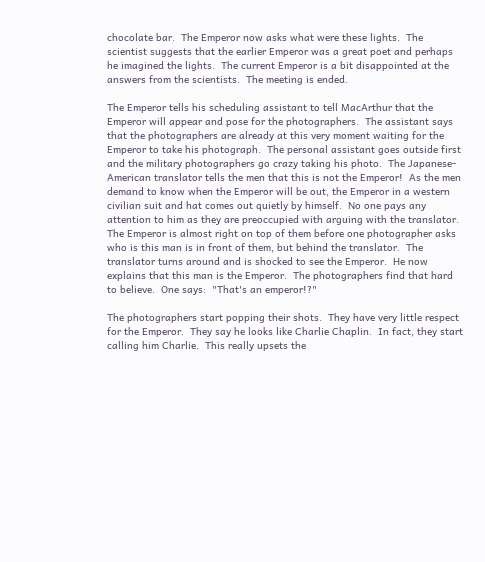chocolate bar.  The Emperor now asks what were these lights.  The scientist suggests that the earlier Emperor was a great poet and perhaps he imagined the lights.  The current Emperor is a bit disappointed at the answers from the scientists.  The meeting is ended.

The Emperor tells his scheduling assistant to tell MacArthur that the Emperor will appear and pose for the photographers.  The assistant says that the photographers are already at this very moment waiting for the Emperor to take his photograph.  The personal assistant goes outside first and the military photographers go crazy taking his photo.  The Japanese-American translator tells the men that this is not the Emperor!  As the men demand to know when the Emperor will be out, the Emperor in a western civilian suit and hat comes out quietly by himself.  No one pays any attention to him as they are preoccupied with arguing with the translator.   The Emperor is almost right on top of them before one photographer asks who is this man is in front of them, but behind the translator.  The translator turns around and is shocked to see the Emperor.  He now explains that this man is the Emperor.  The photographers find that hard to believe.  One says:  "That's an emperor!?"

The photographers start popping their shots.  They have very little respect for the Emperor.  They say he looks like Charlie Chaplin.  In fact, they start calling him Charlie.  This really upsets the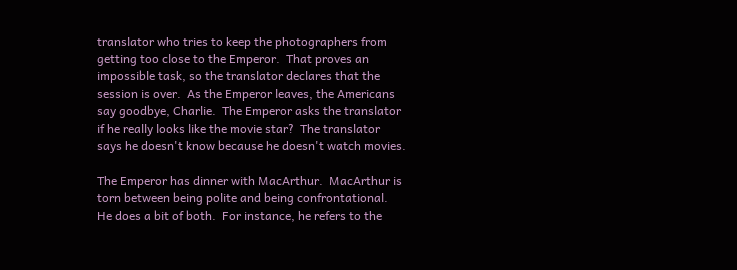translator who tries to keep the photographers from getting too close to the Emperor.  That proves an impossible task, so the translator declares that the session is over.  As the Emperor leaves, the Americans say goodbye, Charlie.  The Emperor asks the translator if he really looks like the movie star?  The translator says he doesn't know because he doesn't watch movies.

The Emperor has dinner with MacArthur.  MacArthur is torn between being polite and being confrontational.  He does a bit of both.  For instance, he refers to the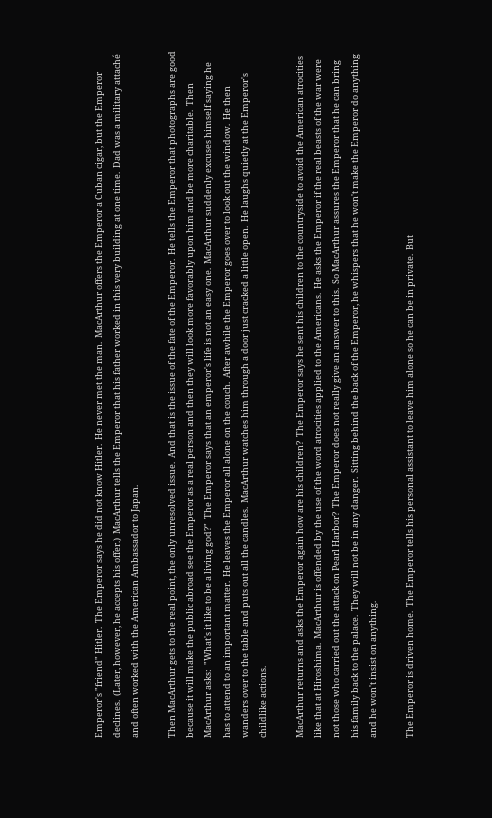Emperor's "friend" Hitler.  The Emperor says he did not know Hitler.  He never met the man.  MacArthur offers the Emperor a Cuban cigar, but the Emperor declines.  (Later, however, he accepts his offer.)  MacArthur tells the Emperor that his father worked in this very building at one time.  Dad was a military attaché and often worked with the American Ambassador to Japan.

Then MacArthur gets to the real point, the only unresolved issue.  And that is the issue of the fate of the Emperor.  He tells the Emperor that photographs are good because it will make the public abroad see the Emperor as a real person and then they will look more favorably upon him and be more charitable.  Then MacArthur asks:  "What's it like to be a living god?"  The Emperor says that an emperor's life is not an easy one.  MacArthur suddenly excuses himself saying he has to attend to an important matter.  He leaves the Emperor all alone on the couch.  After awhile the Emperor goes over to look out the window.  He then wanders over to the table and puts out all the candles.  MacArthur watches him through a door just cracked a little open.  He laughs quietly at the Emperor's childlike actions.

MacArthur returns and asks the Emperor again how are his children?  The Emperor says he sent his children to the countryside to avoid the American atrocities like that at Hiroshima.  MacArthur is offended by the use of the word atrocities applied to the Americans.  He asks the Emperor if the real beasts of the war were not those who carried out the attack on Pearl Harbor?  The Emperor does not really give an answer to this.  So MacArthur assures the Emperor that he can bring his family back to the palace.  They will not be in any danger.  Sitting behind the back of the Emperor, he whispers that he won't make the Emperor do anything and he won't insist on anything.

The Emperor is driven home.  The Emperor tells his personal assistant to leave him alone so he can be in private.  But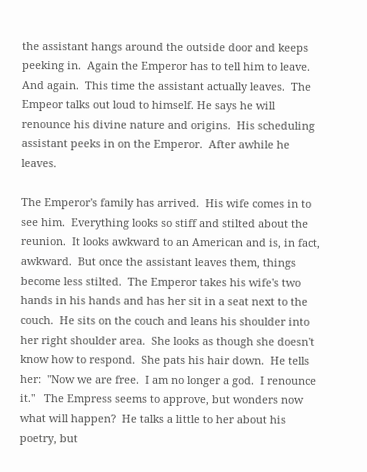the assistant hangs around the outside door and keeps peeking in.  Again the Emperor has to tell him to leave.  And again.  This time the assistant actually leaves.  The Empeor talks out loud to himself. He says he will renounce his divine nature and origins.  His scheduling assistant peeks in on the Emperor.  After awhile he leaves.

The Emperor's family has arrived.  His wife comes in to see him.  Everything looks so stiff and stilted about the reunion.  It looks awkward to an American and is, in fact, awkward.  But once the assistant leaves them, things become less stilted.  The Emperor takes his wife's two hands in his hands and has her sit in a seat next to the couch.  He sits on the couch and leans his shoulder into her right shoulder area.  She looks as though she doesn't know how to respond.  She pats his hair down.  He tells her:  "Now we are free.  I am no longer a god.  I renounce it."   The Empress seems to approve, but wonders now what will happen?  He talks a little to her about his poetry, but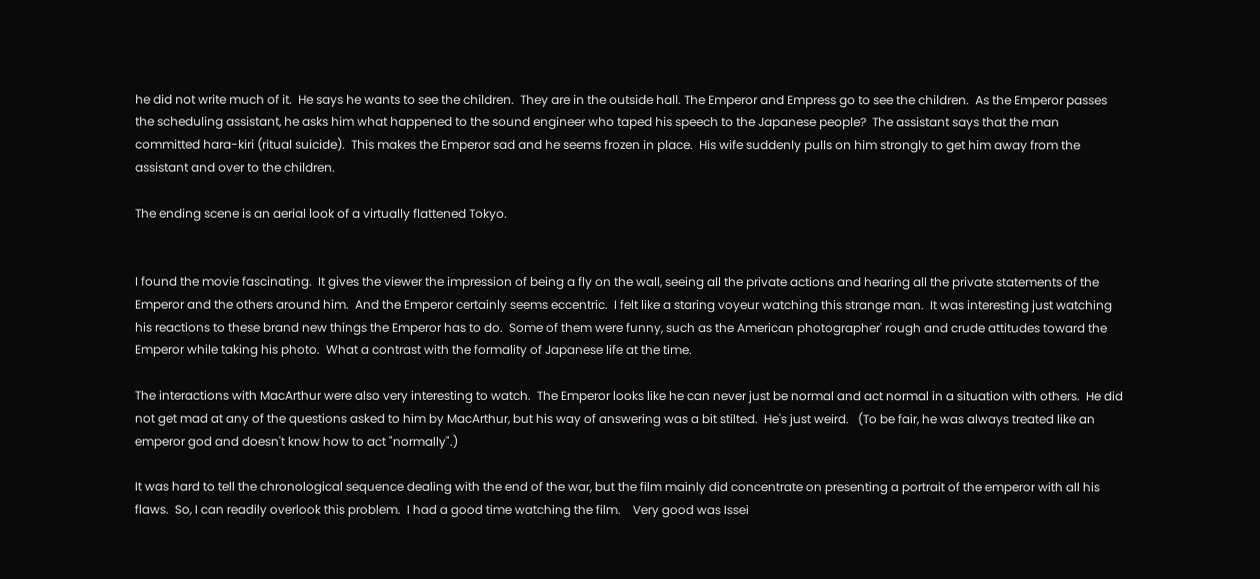he did not write much of it.  He says he wants to see the children.  They are in the outside hall. The Emperor and Empress go to see the children.  As the Emperor passes the scheduling assistant, he asks him what happened to the sound engineer who taped his speech to the Japanese people?  The assistant says that the man committed hara-kiri (ritual suicide).  This makes the Emperor sad and he seems frozen in place.  His wife suddenly pulls on him strongly to get him away from the assistant and over to the children.

The ending scene is an aerial look of a virtually flattened Tokyo.


I found the movie fascinating.  It gives the viewer the impression of being a fly on the wall, seeing all the private actions and hearing all the private statements of the Emperor and the others around him.  And the Emperor certainly seems eccentric.  I felt like a staring voyeur watching this strange man.  It was interesting just watching his reactions to these brand new things the Emperor has to do.  Some of them were funny, such as the American photographer' rough and crude attitudes toward the Emperor while taking his photo.  What a contrast with the formality of Japanese life at the time.

The interactions with MacArthur were also very interesting to watch.  The Emperor looks like he can never just be normal and act normal in a situation with others.  He did not get mad at any of the questions asked to him by MacArthur, but his way of answering was a bit stilted.  He's just weird.   (To be fair, he was always treated like an emperor god and doesn't know how to act "normally".)

It was hard to tell the chronological sequence dealing with the end of the war, but the film mainly did concentrate on presenting a portrait of the emperor with all his flaws.  So, I can readily overlook this problem.  I had a good time watching the film.    Very good was Issei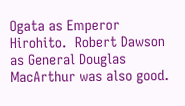Ogata as Emperor Hirohito.  Robert Dawson as General Douglas MacArthur was also good.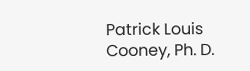Patrick Louis Cooney, Ph. D.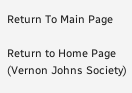Return To Main Page

Return to Home Page (Vernon Johns Society)